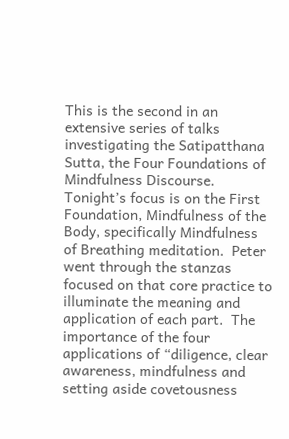This is the second in an extensive series of talks investigating the Satipatthana Sutta, the Four Foundations of Mindfulness Discourse.  Tonight’s focus is on the First Foundation, Mindfulness of the Body, specifically Mindfulness of Breathing meditation.  Peter went through the stanzas focused on that core practice to illuminate the meaning and application of each part.  The importance of the four applications of “diligence, clear awareness, mindfulness and setting aside covetousness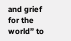and grief for the world” to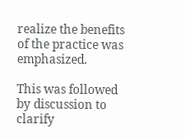realize the benefits of the practice was emphasized.

This was followed by discussion to clarify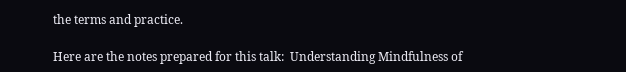the terms and practice.

Here are the notes prepared for this talk:  Understanding Mindfulness of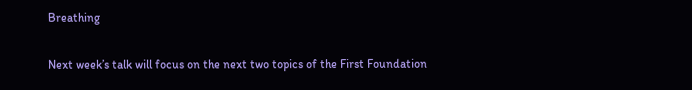Breathing

Next week’s talk will focus on the next two topics of the First Foundation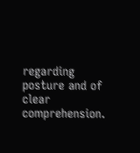regarding posture and of clear comprehension.